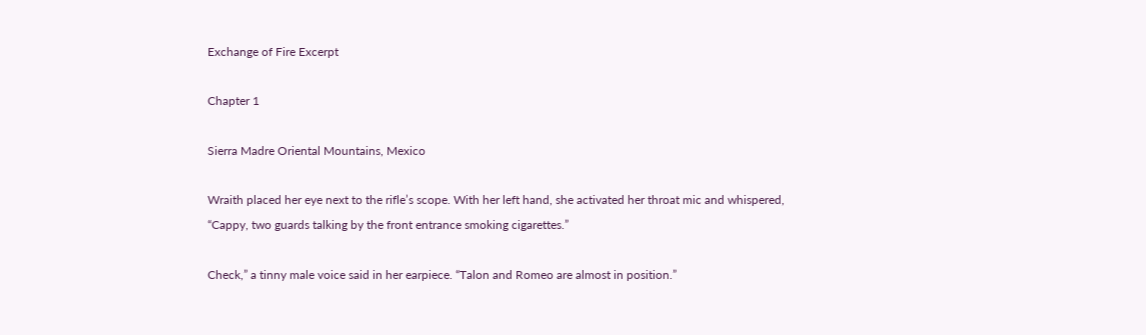Exchange of Fire Excerpt

Chapter 1

Sierra Madre Oriental Mountains, Mexico

Wraith placed her eye next to the rifle’s scope. With her left hand, she activated her throat mic and whispered, “Cappy, two guards talking by the front entrance smoking cigarettes.”

Check,” a tinny male voice said in her earpiece. “Talon and Romeo are almost in position.”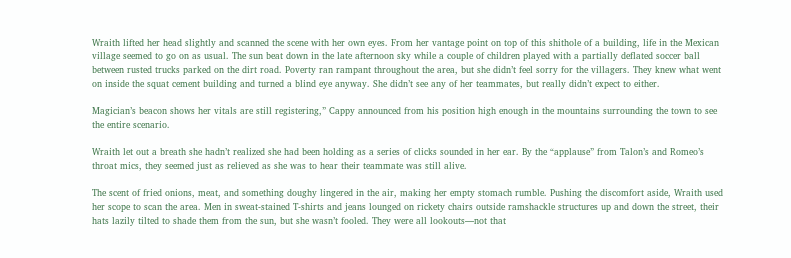Wraith lifted her head slightly and scanned the scene with her own eyes. From her vantage point on top of this shithole of a building, life in the Mexican village seemed to go on as usual. The sun beat down in the late afternoon sky while a couple of children played with a partially deflated soccer ball between rusted trucks parked on the dirt road. Poverty ran rampant throughout the area, but she didn’t feel sorry for the villagers. They knew what went on inside the squat cement building and turned a blind eye anyway. She didn’t see any of her teammates, but really didn’t expect to either.

Magician’s beacon shows her vitals are still registering,” Cappy announced from his position high enough in the mountains surrounding the town to see the entire scenario.

Wraith let out a breath she hadn’t realized she had been holding as a series of clicks sounded in her ear. By the “applause” from Talon’s and Romeo’s throat mics, they seemed just as relieved as she was to hear their teammate was still alive.

The scent of fried onions, meat, and something doughy lingered in the air, making her empty stomach rumble. Pushing the discomfort aside, Wraith used her scope to scan the area. Men in sweat-stained T-shirts and jeans lounged on rickety chairs outside ramshackle structures up and down the street, their hats lazily tilted to shade them from the sun, but she wasn’t fooled. They were all lookouts—not that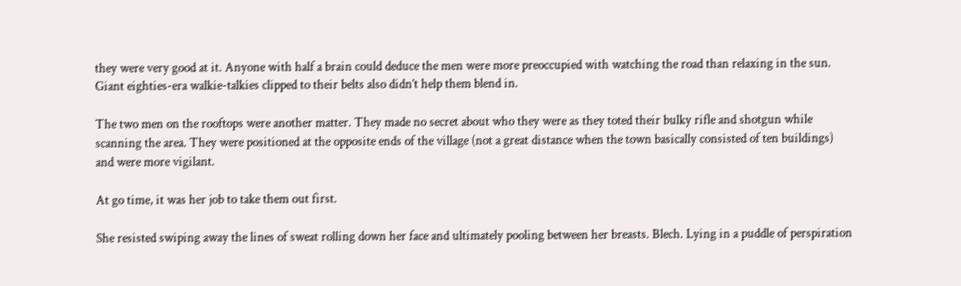they were very good at it. Anyone with half a brain could deduce the men were more preoccupied with watching the road than relaxing in the sun. Giant eighties-era walkie-talkies clipped to their belts also didn’t help them blend in.

The two men on the rooftops were another matter. They made no secret about who they were as they toted their bulky rifle and shotgun while scanning the area. They were positioned at the opposite ends of the village (not a great distance when the town basically consisted of ten buildings) and were more vigilant.

At go time, it was her job to take them out first.

She resisted swiping away the lines of sweat rolling down her face and ultimately pooling between her breasts. Blech. Lying in a puddle of perspiration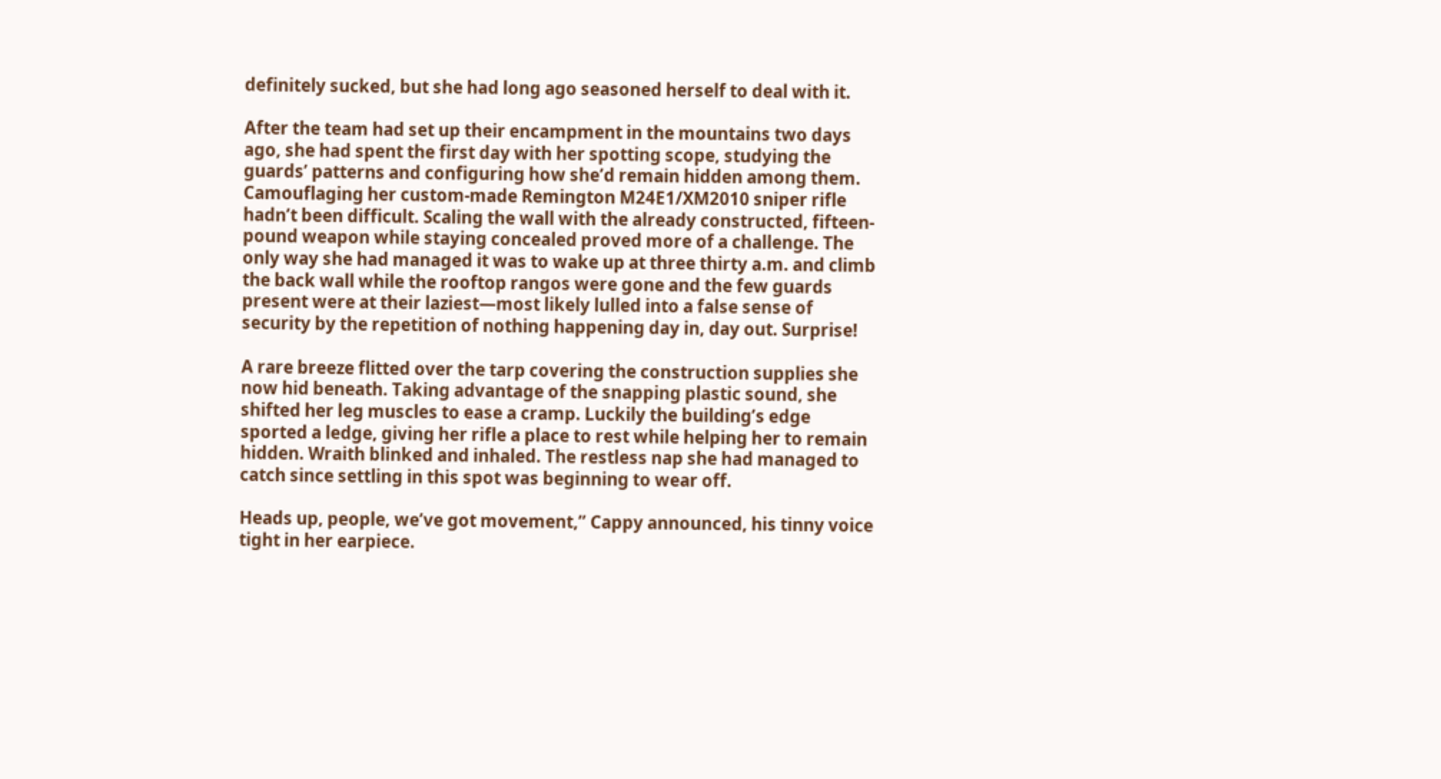definitely sucked, but she had long ago seasoned herself to deal with it.

After the team had set up their encampment in the mountains two days ago, she had spent the first day with her spotting scope, studying the guards’ patterns and configuring how she’d remain hidden among them. Camouflaging her custom-made Remington M24E1/XM2010 sniper rifle hadn’t been difficult. Scaling the wall with the already constructed, fifteen-pound weapon while staying concealed proved more of a challenge. The only way she had managed it was to wake up at three thirty a.m. and climb the back wall while the rooftop rangos were gone and the few guards present were at their laziest—most likely lulled into a false sense of security by the repetition of nothing happening day in, day out. Surprise!

A rare breeze flitted over the tarp covering the construction supplies she now hid beneath. Taking advantage of the snapping plastic sound, she shifted her leg muscles to ease a cramp. Luckily the building’s edge sported a ledge, giving her rifle a place to rest while helping her to remain hidden. Wraith blinked and inhaled. The restless nap she had managed to catch since settling in this spot was beginning to wear off.

Heads up, people, we’ve got movement,” Cappy announced, his tinny voice tight in her earpiece.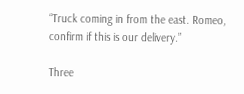“Truck coming in from the east. Romeo, confirm if this is our delivery.”

Three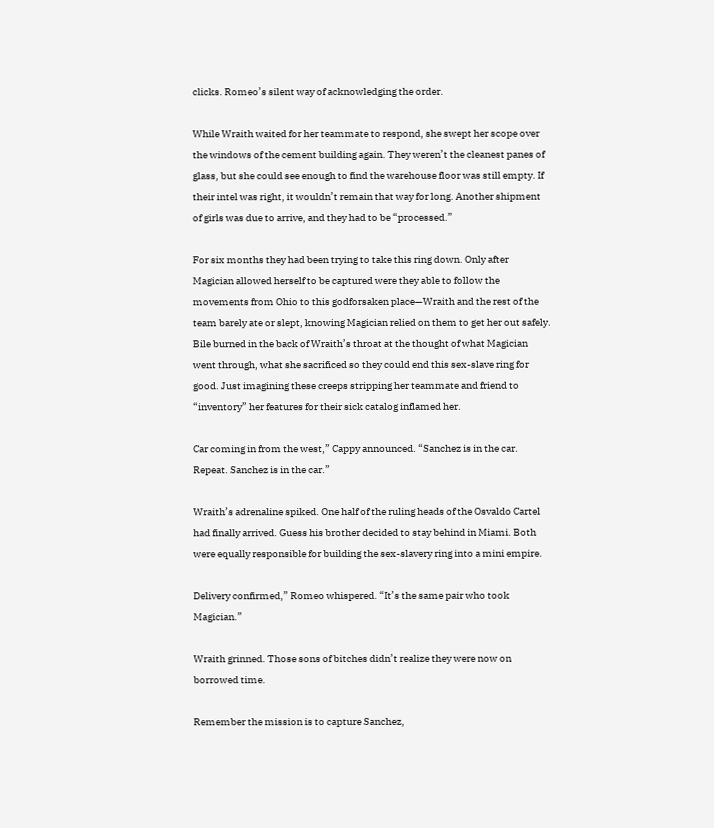clicks. Romeo’s silent way of acknowledging the order.

While Wraith waited for her teammate to respond, she swept her scope over the windows of the cement building again. They weren’t the cleanest panes of glass, but she could see enough to find the warehouse floor was still empty. If their intel was right, it wouldn’t remain that way for long. Another shipment of girls was due to arrive, and they had to be “processed.”

For six months they had been trying to take this ring down. Only after Magician allowed herself to be captured were they able to follow the movements from Ohio to this godforsaken place—Wraith and the rest of the team barely ate or slept, knowing Magician relied on them to get her out safely. Bile burned in the back of Wraith’s throat at the thought of what Magician went through, what she sacrificed so they could end this sex-slave ring for good. Just imagining these creeps stripping her teammate and friend to “inventory” her features for their sick catalog inflamed her.

Car coming in from the west,” Cappy announced. “Sanchez is in the car. Repeat. Sanchez is in the car.”

Wraith’s adrenaline spiked. One half of the ruling heads of the Osvaldo Cartel had finally arrived. Guess his brother decided to stay behind in Miami. Both were equally responsible for building the sex-slavery ring into a mini empire.

Delivery confirmed,” Romeo whispered. “It’s the same pair who took Magician.”

Wraith grinned. Those sons of bitches didn’t realize they were now on borrowed time.

Remember the mission is to capture Sanchez,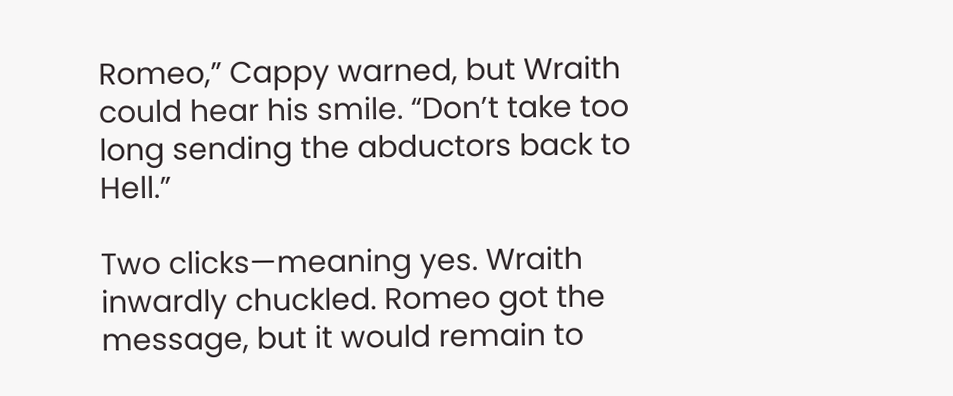Romeo,” Cappy warned, but Wraith could hear his smile. “Don’t take too long sending the abductors back to Hell.”

Two clicks—meaning yes. Wraith inwardly chuckled. Romeo got the message, but it would remain to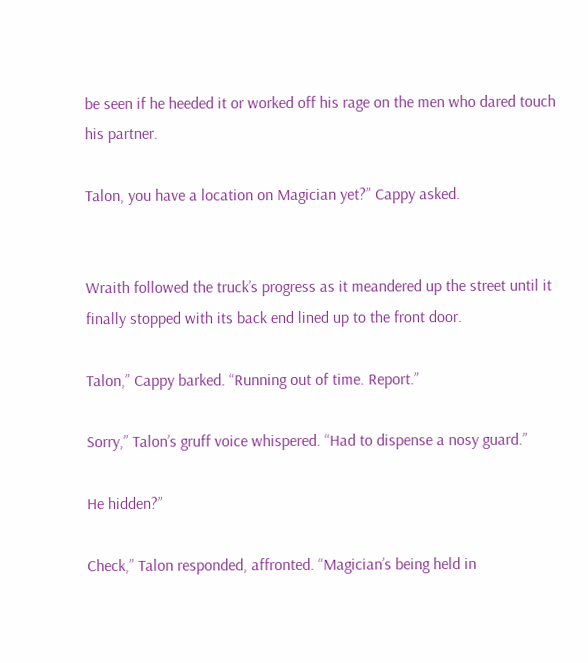be seen if he heeded it or worked off his rage on the men who dared touch his partner.

Talon, you have a location on Magician yet?” Cappy asked.


Wraith followed the truck’s progress as it meandered up the street until it finally stopped with its back end lined up to the front door.

Talon,” Cappy barked. “Running out of time. Report.”

Sorry,” Talon’s gruff voice whispered. “Had to dispense a nosy guard.”

He hidden?”

Check,” Talon responded, affronted. “Magician’s being held in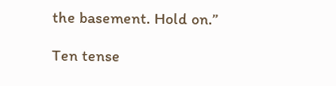the basement. Hold on.”

Ten tense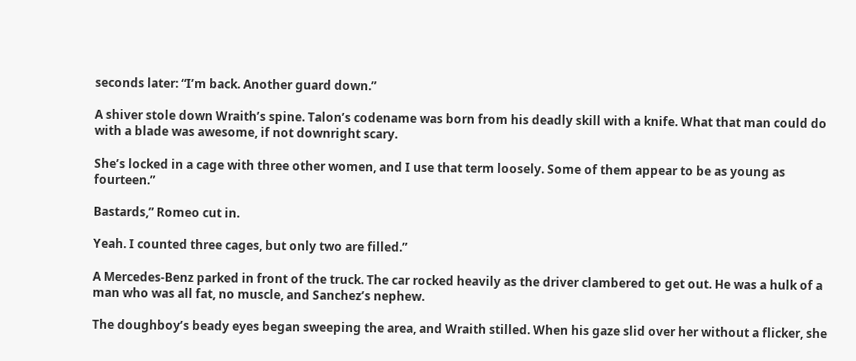seconds later: “I’m back. Another guard down.”

A shiver stole down Wraith’s spine. Talon’s codename was born from his deadly skill with a knife. What that man could do with a blade was awesome, if not downright scary.

She’s locked in a cage with three other women, and I use that term loosely. Some of them appear to be as young as fourteen.”

Bastards,” Romeo cut in.

Yeah. I counted three cages, but only two are filled.”

A Mercedes-Benz parked in front of the truck. The car rocked heavily as the driver clambered to get out. He was a hulk of a man who was all fat, no muscle, and Sanchez’s nephew.

The doughboy’s beady eyes began sweeping the area, and Wraith stilled. When his gaze slid over her without a flicker, she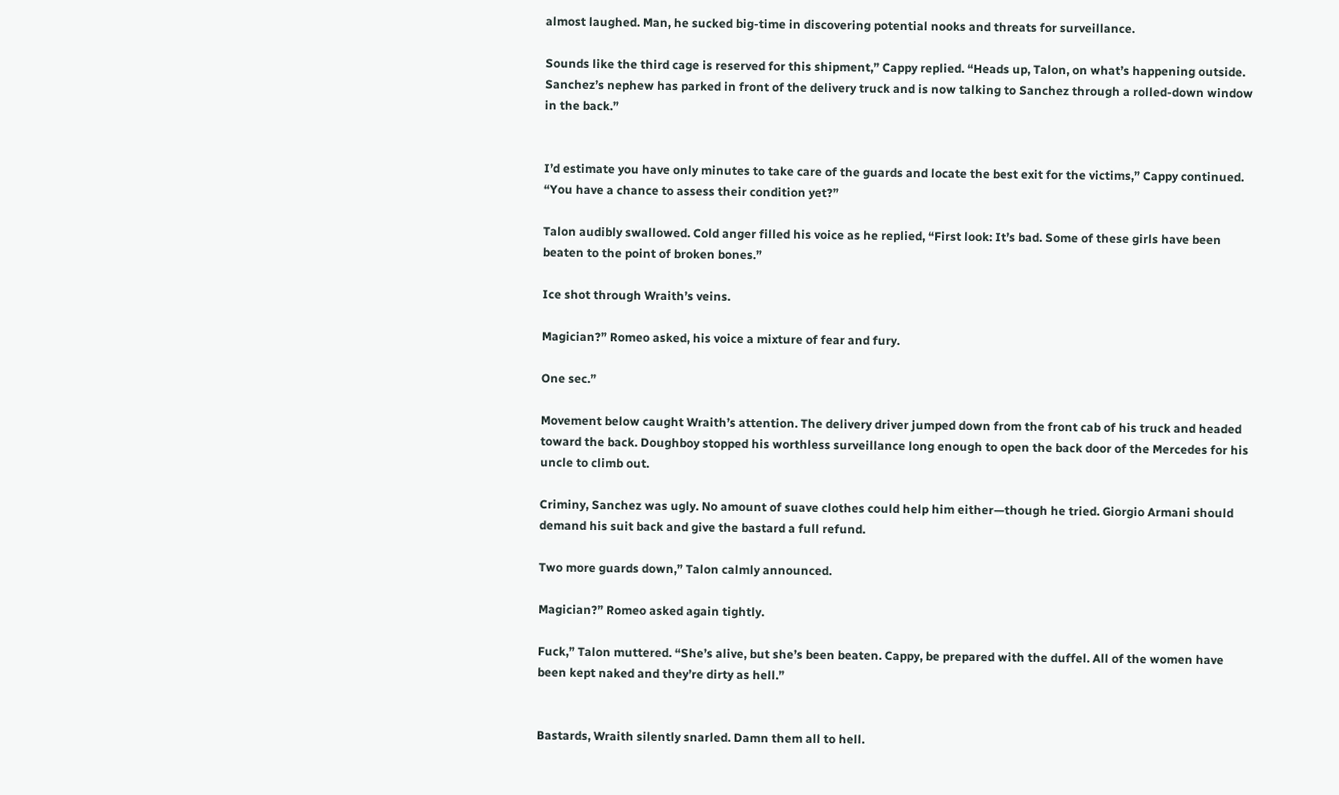almost laughed. Man, he sucked big-time in discovering potential nooks and threats for surveillance.

Sounds like the third cage is reserved for this shipment,” Cappy replied. “Heads up, Talon, on what’s happening outside. Sanchez’s nephew has parked in front of the delivery truck and is now talking to Sanchez through a rolled-down window in the back.”


I’d estimate you have only minutes to take care of the guards and locate the best exit for the victims,” Cappy continued. “You have a chance to assess their condition yet?”

Talon audibly swallowed. Cold anger filled his voice as he replied, “First look: It’s bad. Some of these girls have been beaten to the point of broken bones.”

Ice shot through Wraith’s veins.

Magician?” Romeo asked, his voice a mixture of fear and fury.

One sec.”

Movement below caught Wraith’s attention. The delivery driver jumped down from the front cab of his truck and headed toward the back. Doughboy stopped his worthless surveillance long enough to open the back door of the Mercedes for his uncle to climb out.

Criminy, Sanchez was ugly. No amount of suave clothes could help him either—though he tried. Giorgio Armani should demand his suit back and give the bastard a full refund.

Two more guards down,” Talon calmly announced.

Magician?” Romeo asked again tightly.

Fuck,” Talon muttered. “She’s alive, but she’s been beaten. Cappy, be prepared with the duffel. All of the women have been kept naked and they’re dirty as hell.”


Bastards, Wraith silently snarled. Damn them all to hell.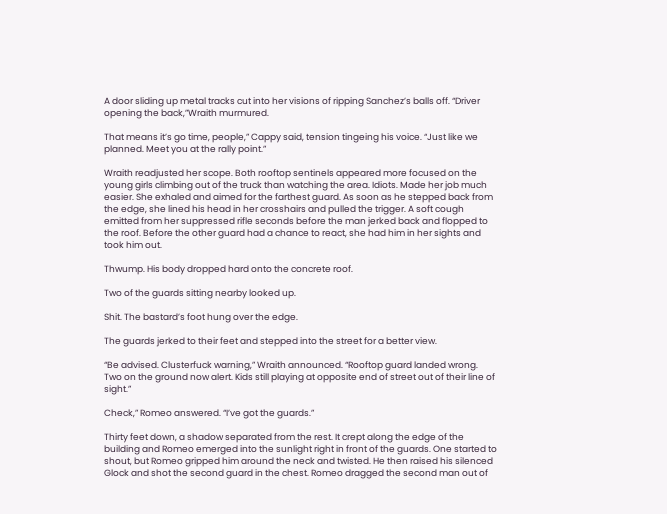A door sliding up metal tracks cut into her visions of ripping Sanchez’s balls off. “Driver opening the back,”Wraith murmured.

That means it’s go time, people,” Cappy said, tension tingeing his voice. “Just like we planned. Meet you at the rally point.”

Wraith readjusted her scope. Both rooftop sentinels appeared more focused on the young girls climbing out of the truck than watching the area. Idiots. Made her job much easier. She exhaled and aimed for the farthest guard. As soon as he stepped back from the edge, she lined his head in her crosshairs and pulled the trigger. A soft cough emitted from her suppressed rifle seconds before the man jerked back and flopped to the roof. Before the other guard had a chance to react, she had him in her sights and took him out.

Thwump. His body dropped hard onto the concrete roof.

Two of the guards sitting nearby looked up.

Shit. The bastard’s foot hung over the edge.

The guards jerked to their feet and stepped into the street for a better view.

“Be advised. Clusterfuck warning,” Wraith announced. “Rooftop guard landed wrong. Two on the ground now alert. Kids still playing at opposite end of street out of their line of sight.”

Check,” Romeo answered. “I’ve got the guards.”

Thirty feet down, a shadow separated from the rest. It crept along the edge of the building and Romeo emerged into the sunlight right in front of the guards. One started to shout, but Romeo gripped him around the neck and twisted. He then raised his silenced Glock and shot the second guard in the chest. Romeo dragged the second man out of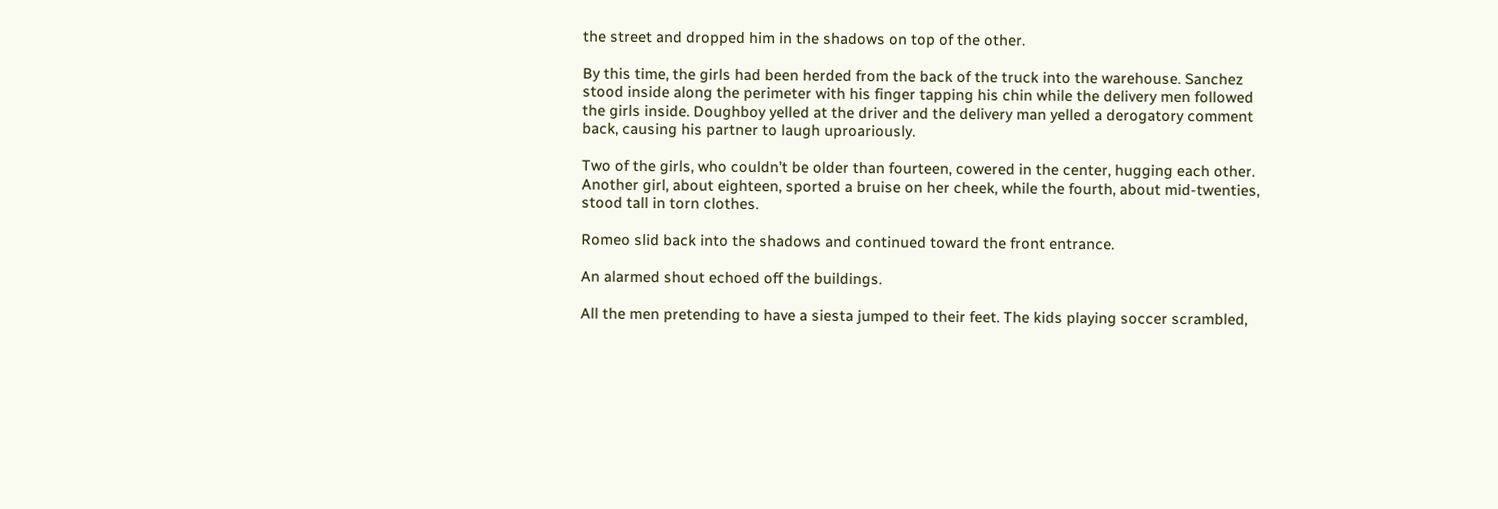the street and dropped him in the shadows on top of the other.

By this time, the girls had been herded from the back of the truck into the warehouse. Sanchez stood inside along the perimeter with his finger tapping his chin while the delivery men followed the girls inside. Doughboy yelled at the driver and the delivery man yelled a derogatory comment back, causing his partner to laugh uproariously.

Two of the girls, who couldn’t be older than fourteen, cowered in the center, hugging each other. Another girl, about eighteen, sported a bruise on her cheek, while the fourth, about mid-twenties, stood tall in torn clothes.

Romeo slid back into the shadows and continued toward the front entrance.

An alarmed shout echoed off the buildings.

All the men pretending to have a siesta jumped to their feet. The kids playing soccer scrambled,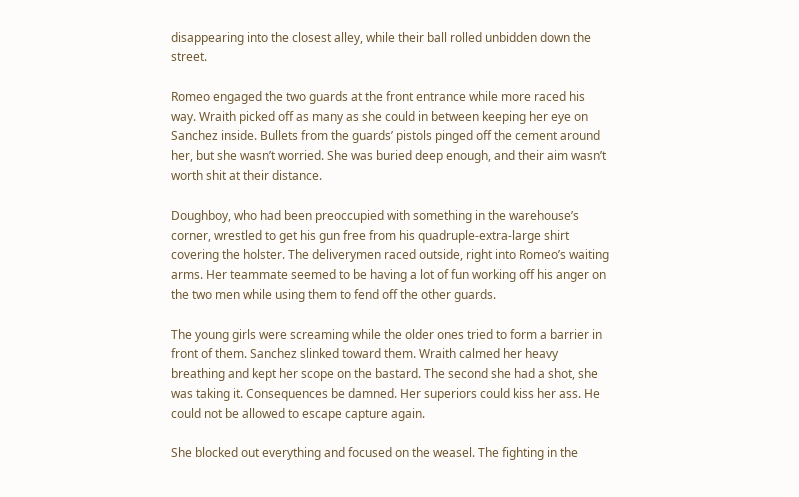disappearing into the closest alley, while their ball rolled unbidden down the street.

Romeo engaged the two guards at the front entrance while more raced his way. Wraith picked off as many as she could in between keeping her eye on Sanchez inside. Bullets from the guards’ pistols pinged off the cement around her, but she wasn’t worried. She was buried deep enough, and their aim wasn’t worth shit at their distance.

Doughboy, who had been preoccupied with something in the warehouse’s corner, wrestled to get his gun free from his quadruple-extra-large shirt covering the holster. The deliverymen raced outside, right into Romeo’s waiting arms. Her teammate seemed to be having a lot of fun working off his anger on the two men while using them to fend off the other guards.

The young girls were screaming while the older ones tried to form a barrier in front of them. Sanchez slinked toward them. Wraith calmed her heavy breathing and kept her scope on the bastard. The second she had a shot, she was taking it. Consequences be damned. Her superiors could kiss her ass. He could not be allowed to escape capture again.

She blocked out everything and focused on the weasel. The fighting in the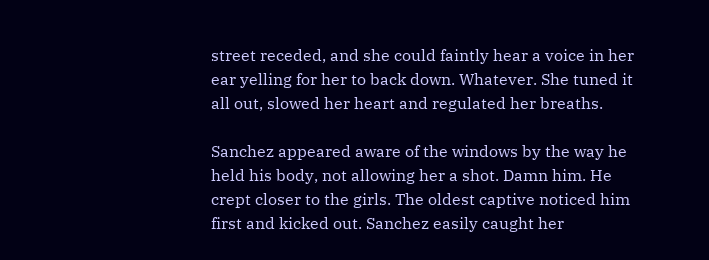street receded, and she could faintly hear a voice in her ear yelling for her to back down. Whatever. She tuned it all out, slowed her heart and regulated her breaths.

Sanchez appeared aware of the windows by the way he held his body, not allowing her a shot. Damn him. He crept closer to the girls. The oldest captive noticed him first and kicked out. Sanchez easily caught her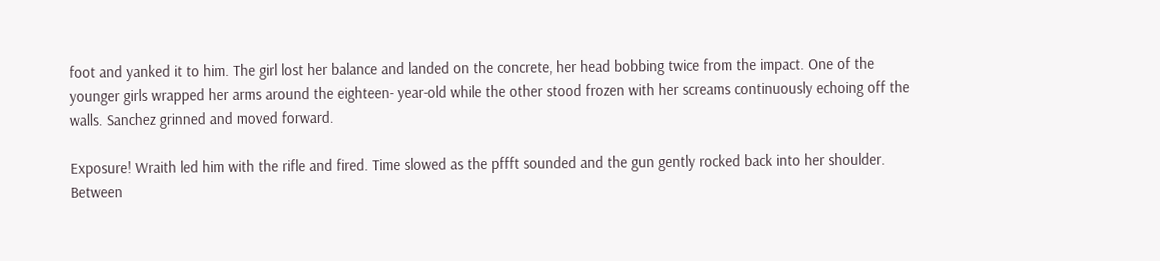foot and yanked it to him. The girl lost her balance and landed on the concrete, her head bobbing twice from the impact. One of the younger girls wrapped her arms around the eighteen- year-old while the other stood frozen with her screams continuously echoing off the walls. Sanchez grinned and moved forward.

Exposure! Wraith led him with the rifle and fired. Time slowed as the pffft sounded and the gun gently rocked back into her shoulder. Between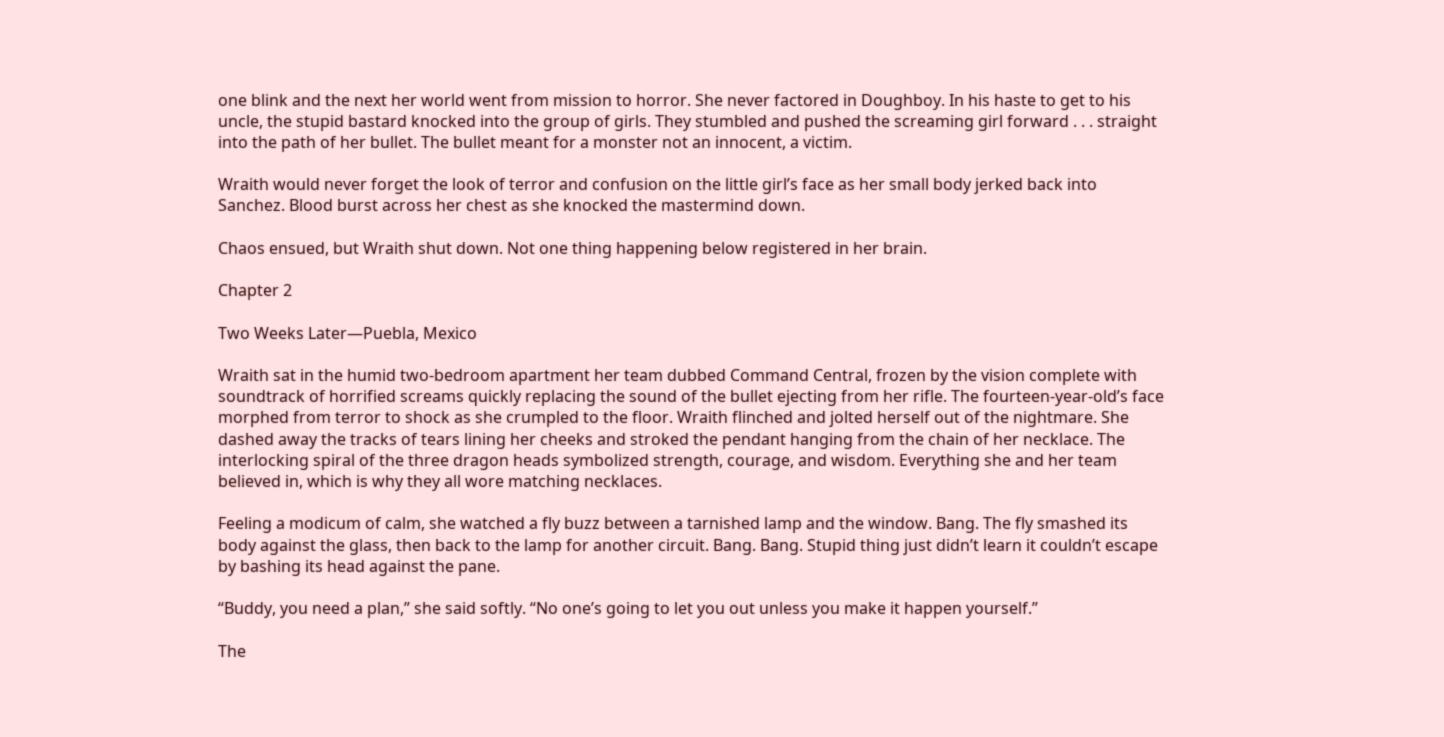one blink and the next her world went from mission to horror. She never factored in Doughboy. In his haste to get to his uncle, the stupid bastard knocked into the group of girls. They stumbled and pushed the screaming girl forward . . . straight into the path of her bullet. The bullet meant for a monster not an innocent, a victim.

Wraith would never forget the look of terror and confusion on the little girl’s face as her small body jerked back into Sanchez. Blood burst across her chest as she knocked the mastermind down.

Chaos ensued, but Wraith shut down. Not one thing happening below registered in her brain.

Chapter 2

Two Weeks Later—Puebla, Mexico

Wraith sat in the humid two-bedroom apartment her team dubbed Command Central, frozen by the vision complete with soundtrack of horrified screams quickly replacing the sound of the bullet ejecting from her rifle. The fourteen-year-old’s face morphed from terror to shock as she crumpled to the floor. Wraith flinched and jolted herself out of the nightmare. She dashed away the tracks of tears lining her cheeks and stroked the pendant hanging from the chain of her necklace. The interlocking spiral of the three dragon heads symbolized strength, courage, and wisdom. Everything she and her team believed in, which is why they all wore matching necklaces.

Feeling a modicum of calm, she watched a fly buzz between a tarnished lamp and the window. Bang. The fly smashed its body against the glass, then back to the lamp for another circuit. Bang. Bang. Stupid thing just didn’t learn it couldn’t escape by bashing its head against the pane.

“Buddy, you need a plan,” she said softly. “No one’s going to let you out unless you make it happen yourself.”

The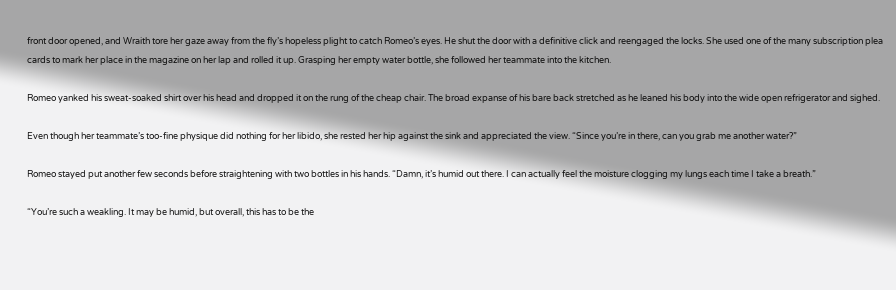front door opened, and Wraith tore her gaze away from the fly’s hopeless plight to catch Romeo’s eyes. He shut the door with a definitive click and reengaged the locks. She used one of the many subscription plea cards to mark her place in the magazine on her lap and rolled it up. Grasping her empty water bottle, she followed her teammate into the kitchen.

Romeo yanked his sweat-soaked shirt over his head and dropped it on the rung of the cheap chair. The broad expanse of his bare back stretched as he leaned his body into the wide open refrigerator and sighed.

Even though her teammate’s too-fine physique did nothing for her libido, she rested her hip against the sink and appreciated the view. “Since you’re in there, can you grab me another water?”

Romeo stayed put another few seconds before straightening with two bottles in his hands. “Damn, it’s humid out there. I can actually feel the moisture clogging my lungs each time I take a breath.”

“You’re such a weakling. It may be humid, but overall, this has to be the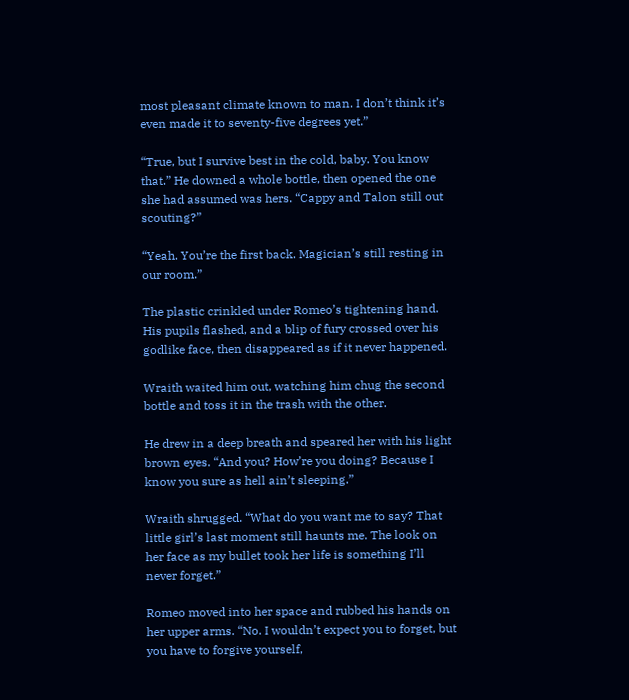most pleasant climate known to man. I don’t think it’s even made it to seventy-five degrees yet.”

“True, but I survive best in the cold, baby. You know that.” He downed a whole bottle, then opened the one she had assumed was hers. “Cappy and Talon still out scouting?”

“Yeah. You’re the first back. Magician’s still resting in our room.”

The plastic crinkled under Romeo’s tightening hand. His pupils flashed, and a blip of fury crossed over his godlike face, then disappeared as if it never happened.

Wraith waited him out, watching him chug the second bottle and toss it in the trash with the other.

He drew in a deep breath and speared her with his light brown eyes. “And you? How’re you doing? Because I know you sure as hell ain’t sleeping.”

Wraith shrugged. “What do you want me to say? That little girl’s last moment still haunts me. The look on her face as my bullet took her life is something I’ll never forget.”

Romeo moved into her space and rubbed his hands on her upper arms. “No. I wouldn’t expect you to forget, but you have to forgive yourself,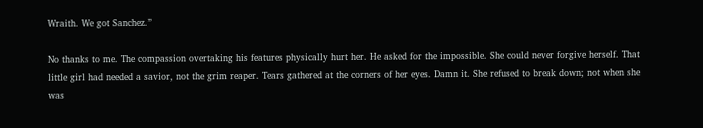Wraith. We got Sanchez.”

No thanks to me. The compassion overtaking his features physically hurt her. He asked for the impossible. She could never forgive herself. That little girl had needed a savior, not the grim reaper. Tears gathered at the corners of her eyes. Damn it. She refused to break down; not when she was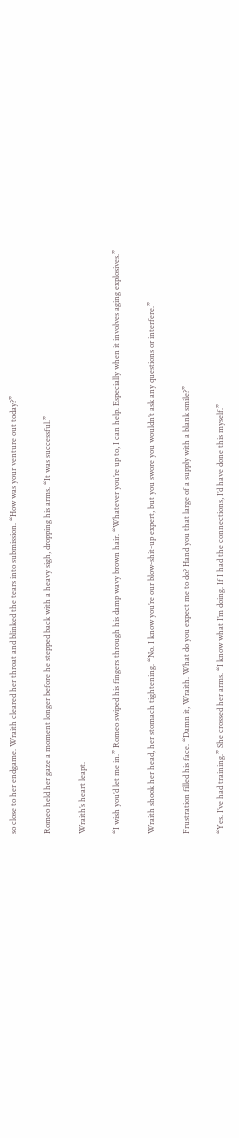so close to her endgame. Wraith cleared her throat and blinked the tears into submission. “How was your venture out today?”

Romeo held her gaze a moment longer before he stepped back with a heavy sigh, dropping his arms. “It was successful.”

Wraith’s heart leapt.

“I wish you’d let me in.” Romeo swiped his fingers through his damp wavy brown hair. “Whatever you’re up to, I can help. Especially when it involves aging explosives.”

Wraith shook her head, her stomach tightening. “No. I know you’re our blow-shit-up expert, but you swore you wouldn’t ask any questions or interfere.”

Frustration filled his face. “Damn it, Wraith. What do you expect me to do? Hand you that large of a supply with a blank smile?”

“Yes. I’ve had training.” She crossed her arms. “I know what I’m doing. If I had the connections, I’d have done this myself.”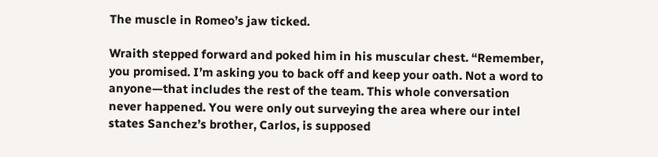The muscle in Romeo’s jaw ticked.

Wraith stepped forward and poked him in his muscular chest. “Remember, you promised. I’m asking you to back off and keep your oath. Not a word to anyone—that includes the rest of the team. This whole conversation never happened. You were only out surveying the area where our intel states Sanchez’s brother, Carlos, is supposed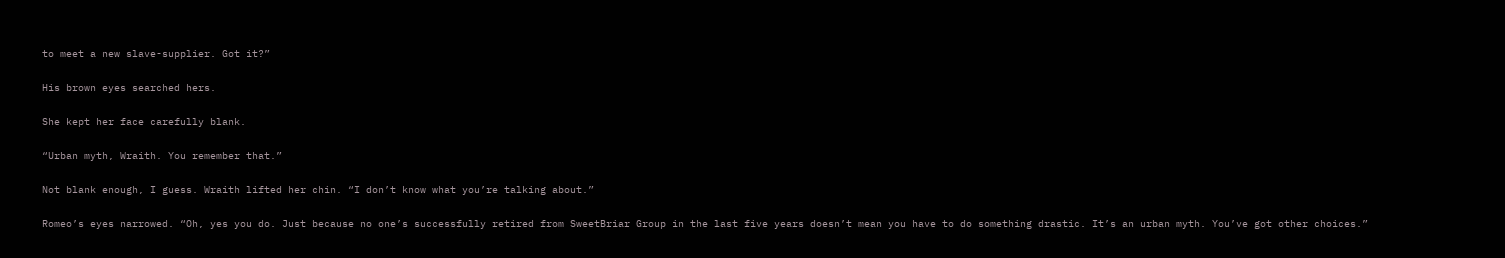to meet a new slave-supplier. Got it?”

His brown eyes searched hers.

She kept her face carefully blank.

“Urban myth, Wraith. You remember that.”

Not blank enough, I guess. Wraith lifted her chin. “I don’t know what you’re talking about.”

Romeo’s eyes narrowed. “Oh, yes you do. Just because no one’s successfully retired from SweetBriar Group in the last five years doesn’t mean you have to do something drastic. It’s an urban myth. You’ve got other choices.”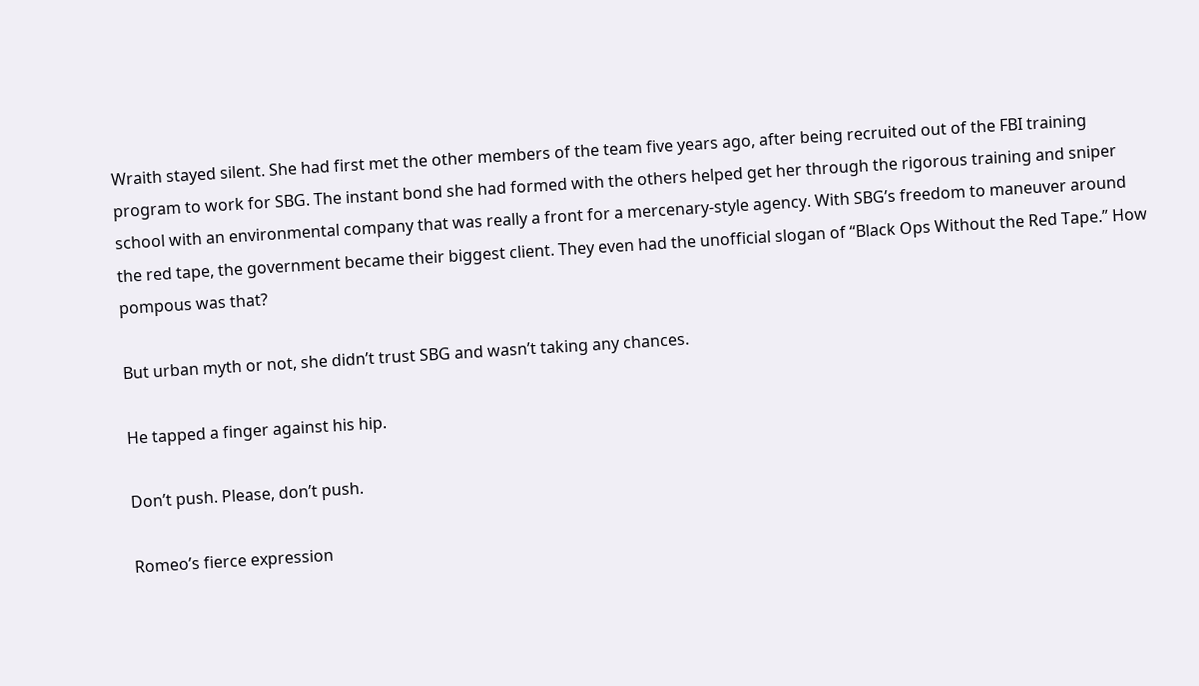Wraith stayed silent. She had first met the other members of the team five years ago, after being recruited out of the FBI training program to work for SBG. The instant bond she had formed with the others helped get her through the rigorous training and sniper school with an environmental company that was really a front for a mercenary-style agency. With SBG’s freedom to maneuver around the red tape, the government became their biggest client. They even had the unofficial slogan of “Black Ops Without the Red Tape.” How pompous was that?

But urban myth or not, she didn’t trust SBG and wasn’t taking any chances.

He tapped a finger against his hip.

Don’t push. Please, don’t push.

Romeo’s fierce expression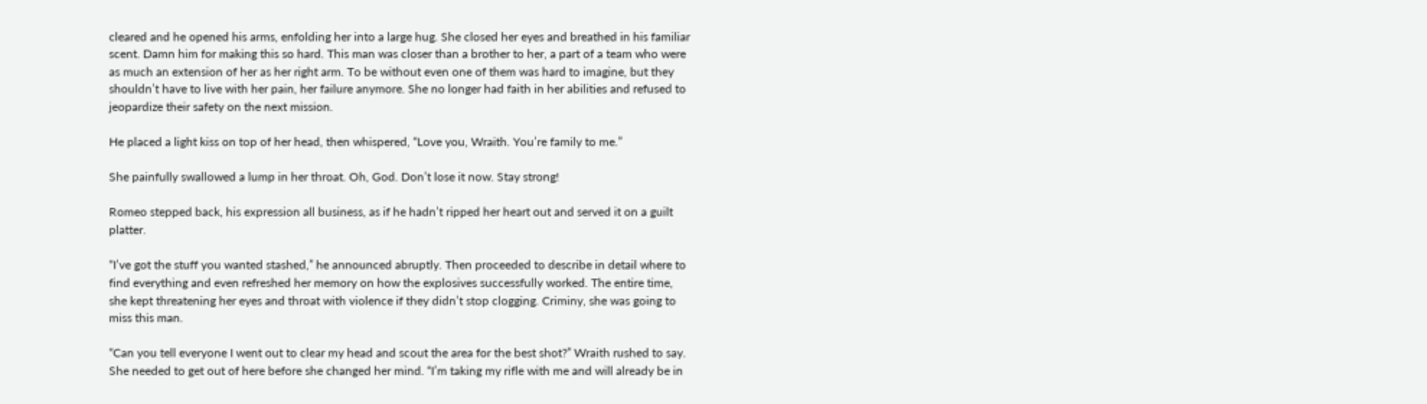cleared and he opened his arms, enfolding her into a large hug. She closed her eyes and breathed in his familiar scent. Damn him for making this so hard. This man was closer than a brother to her, a part of a team who were as much an extension of her as her right arm. To be without even one of them was hard to imagine, but they shouldn’t have to live with her pain, her failure anymore. She no longer had faith in her abilities and refused to jeopardize their safety on the next mission.

He placed a light kiss on top of her head, then whispered, “Love you, Wraith. You’re family to me.”

She painfully swallowed a lump in her throat. Oh, God. Don’t lose it now. Stay strong!

Romeo stepped back, his expression all business, as if he hadn’t ripped her heart out and served it on a guilt platter.

“I’ve got the stuff you wanted stashed,” he announced abruptly. Then proceeded to describe in detail where to find everything and even refreshed her memory on how the explosives successfully worked. The entire time, she kept threatening her eyes and throat with violence if they didn’t stop clogging. Criminy, she was going to miss this man.

“Can you tell everyone I went out to clear my head and scout the area for the best shot?” Wraith rushed to say. She needed to get out of here before she changed her mind. “I’m taking my rifle with me and will already be in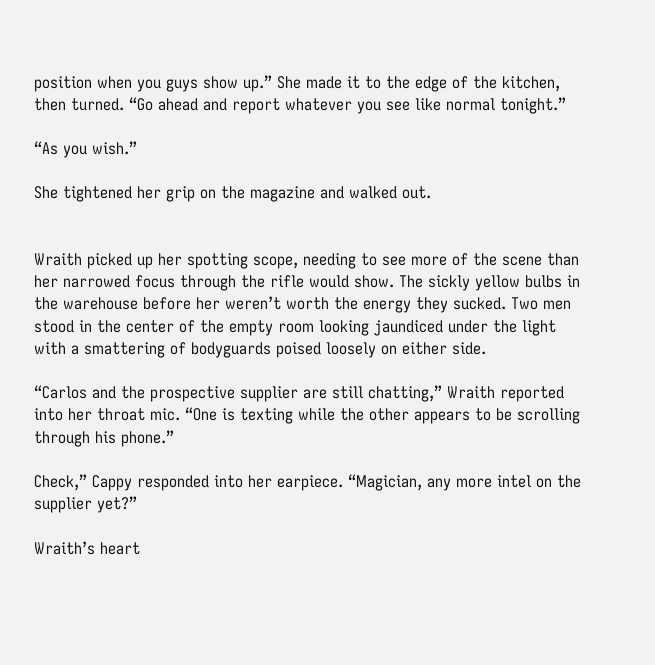position when you guys show up.” She made it to the edge of the kitchen, then turned. “Go ahead and report whatever you see like normal tonight.”

“As you wish.”

She tightened her grip on the magazine and walked out.


Wraith picked up her spotting scope, needing to see more of the scene than her narrowed focus through the rifle would show. The sickly yellow bulbs in the warehouse before her weren’t worth the energy they sucked. Two men stood in the center of the empty room looking jaundiced under the light with a smattering of bodyguards poised loosely on either side.

“Carlos and the prospective supplier are still chatting,” Wraith reported into her throat mic. “One is texting while the other appears to be scrolling through his phone.”

Check,” Cappy responded into her earpiece. “Magician, any more intel on the supplier yet?”

Wraith’s heart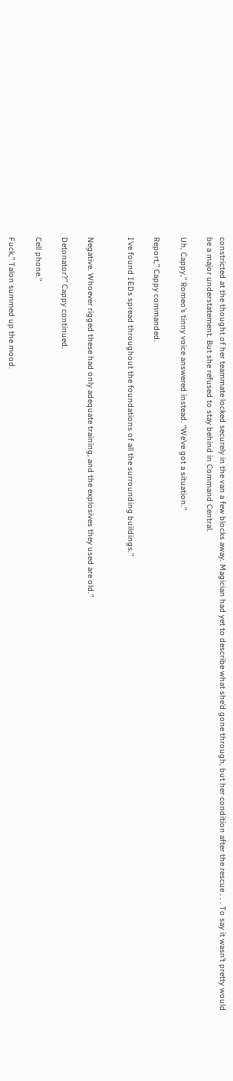constricted at the thought of her teammate locked securely in the van a few blocks away. Magician had yet to describe what she’d gone through, but her condition after the rescue . . . To say it wasn’t pretty would be a major understatement. But she refused to stay behind in Command Central.

Uh, Cappy,” Romeo’s tinny voice answered instead. “We’ve got a situation.”

Report,” Cappy commanded.

I’ve found IEDs spread throughout the foundations of all the surrounding buildings.”


Negative. Whoever rigged these had only adequate training, and the explosives they used are old.”

Detonator?” Cappy continued.

Cell phone.”

Fuck,” Talon summed up the mood.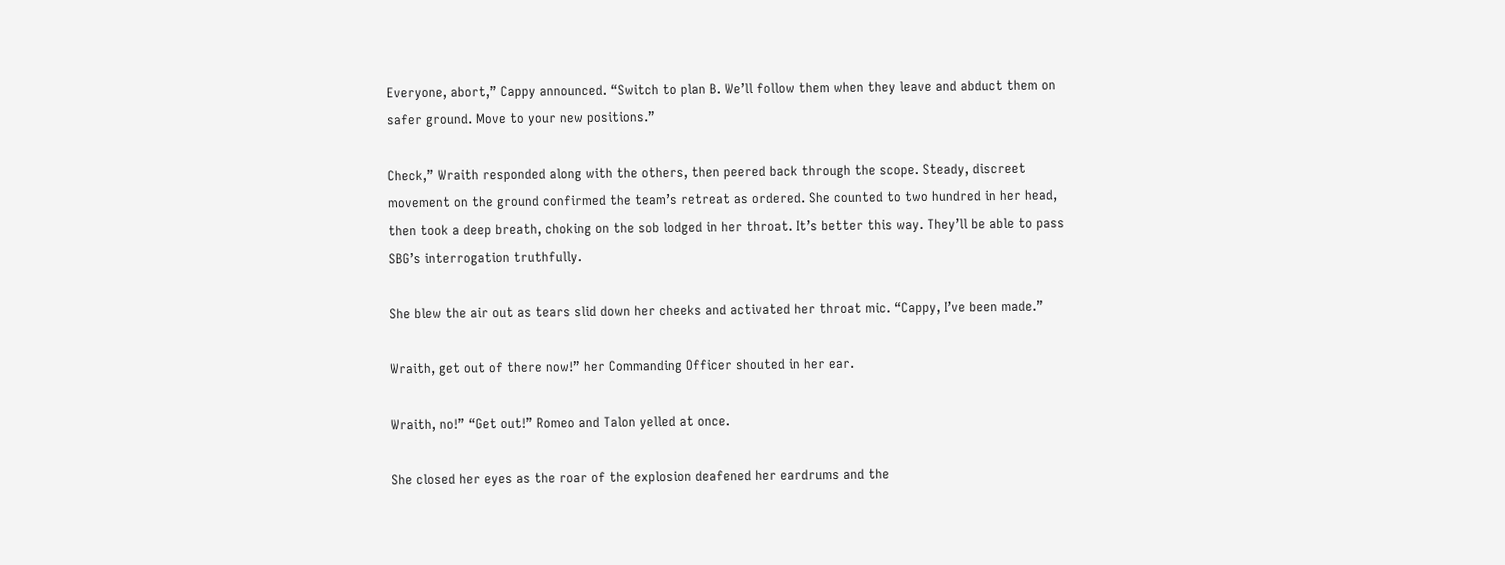Everyone, abort,” Cappy announced. “Switch to plan B. We’ll follow them when they leave and abduct them on safer ground. Move to your new positions.”

Check,” Wraith responded along with the others, then peered back through the scope. Steady, discreet movement on the ground confirmed the team’s retreat as ordered. She counted to two hundred in her head, then took a deep breath, choking on the sob lodged in her throat. It’s better this way. They’ll be able to pass SBG’s interrogation truthfully.

She blew the air out as tears slid down her cheeks and activated her throat mic. “Cappy, I’ve been made.”

Wraith, get out of there now!” her Commanding Officer shouted in her ear.

Wraith, no!” “Get out!” Romeo and Talon yelled at once.

She closed her eyes as the roar of the explosion deafened her eardrums and the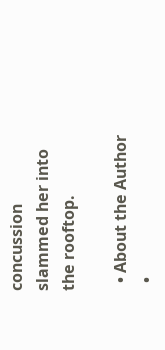concussion slammed her into the rooftop.

  • About the Author
  •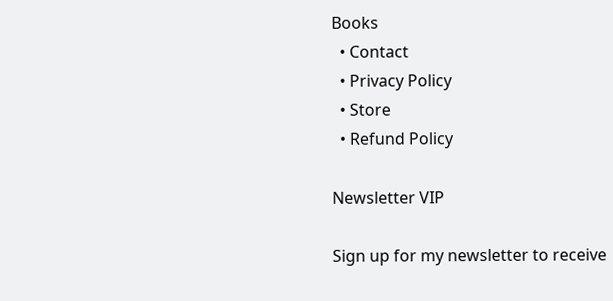Books
  • Contact
  • Privacy Policy
  • Store
  • Refund Policy

Newsletter VIP

Sign up for my newsletter to receive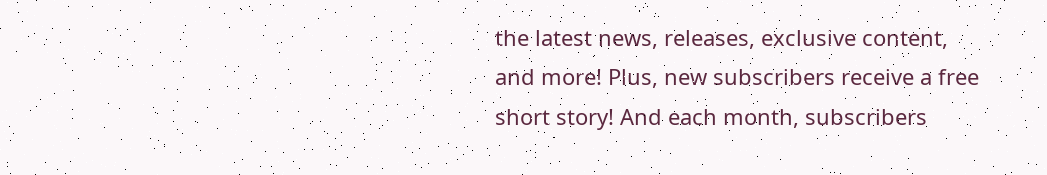the latest news, releases, exclusive content, and more! Plus, new subscribers receive a free short story! And each month, subscribers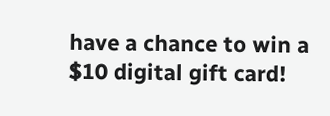have a chance to win a $10 digital gift card!